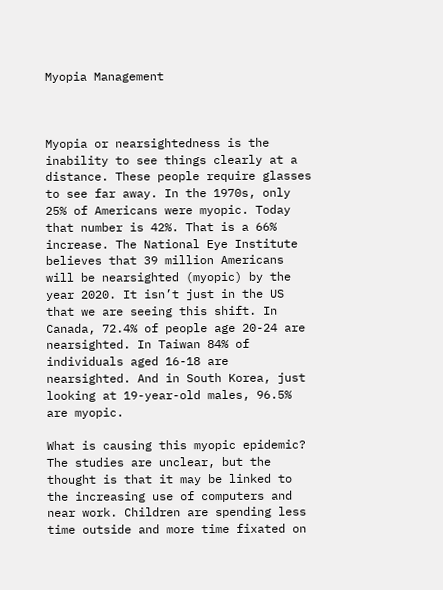Myopia Management



Myopia or nearsightedness is the inability to see things clearly at a distance. These people require glasses to see far away. In the 1970s, only 25% of Americans were myopic. Today that number is 42%. That is a 66% increase. The National Eye Institute believes that 39 million Americans will be nearsighted (myopic) by the year 2020. It isn’t just in the US that we are seeing this shift. In Canada, 72.4% of people age 20-24 are nearsighted. In Taiwan 84% of individuals aged 16-18 are nearsighted. And in South Korea, just looking at 19-year-old males, 96.5% are myopic.

What is causing this myopic epidemic? The studies are unclear, but the thought is that it may be linked to the increasing use of computers and near work. Children are spending less time outside and more time fixated on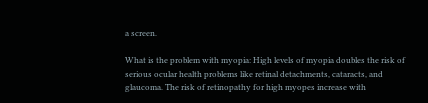a screen.

What is the problem with myopia: High levels of myopia doubles the risk of serious ocular health problems like retinal detachments, cataracts, and glaucoma. The risk of retinopathy for high myopes increase with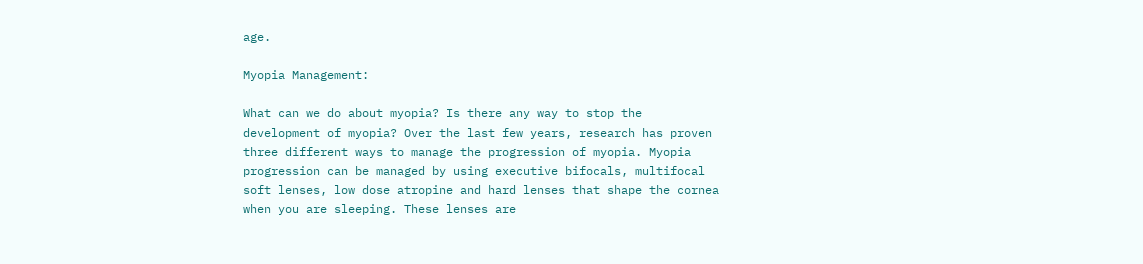age.

Myopia Management:

What can we do about myopia? Is there any way to stop the development of myopia? Over the last few years, research has proven three different ways to manage the progression of myopia. Myopia progression can be managed by using executive bifocals, multifocal soft lenses, low dose atropine and hard lenses that shape the cornea when you are sleeping. These lenses are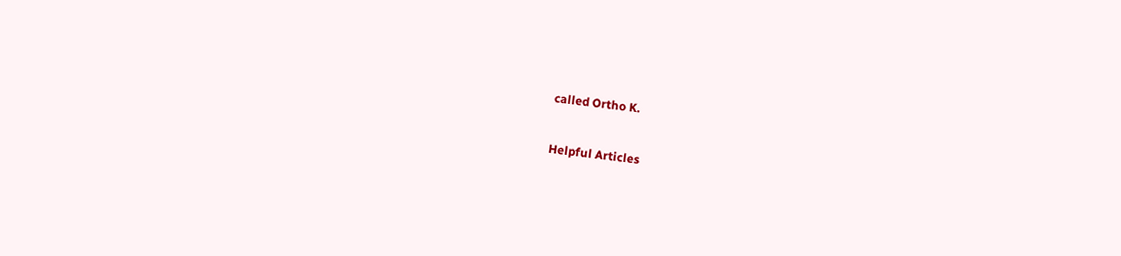called Ortho K.

Helpful Articles